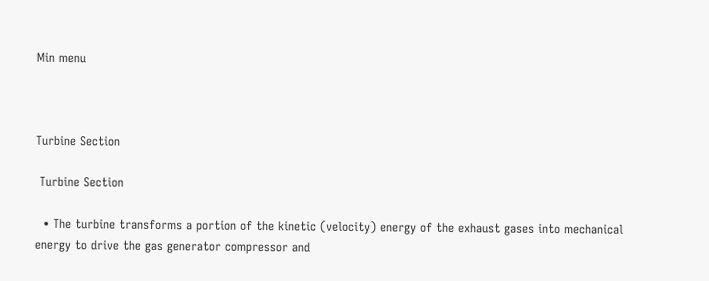Min menu



Turbine Section

 Turbine Section

  • The turbine transforms a portion of the kinetic (velocity) energy of the exhaust gases into mechanical energy to drive the gas generator compressor and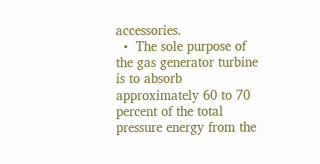accessories.
  •  The sole purpose of the gas generator turbine is to absorb approximately 60 to 70 percent of the total pressure energy from the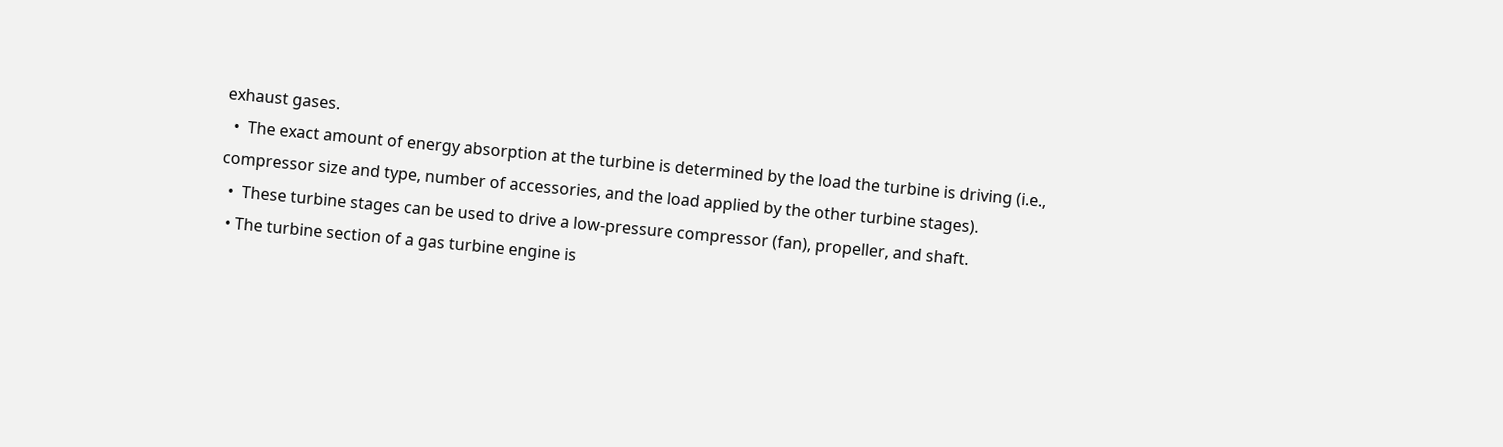exhaust gases.
  •  The exact amount of energy absorption at the turbine is determined by the load the turbine is driving (i.e., compressor size and type, number of accessories, and the load applied by the other turbine stages).
  •  These turbine stages can be used to drive a low-pressure compressor (fan), propeller, and shaft.
  • The turbine section of a gas turbine engine is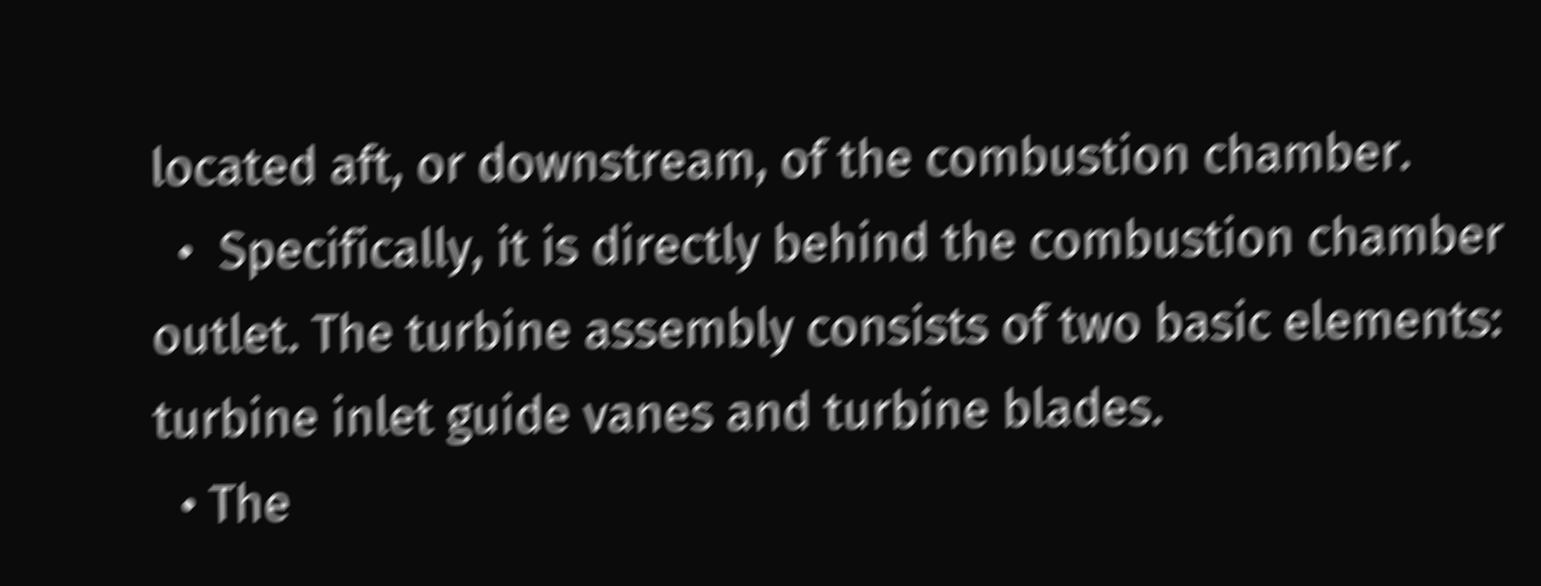located aft, or downstream, of the combustion chamber.
  •  Specifically, it is directly behind the combustion chamber outlet. The turbine assembly consists of two basic elements: turbine inlet guide vanes and turbine blades.
  • The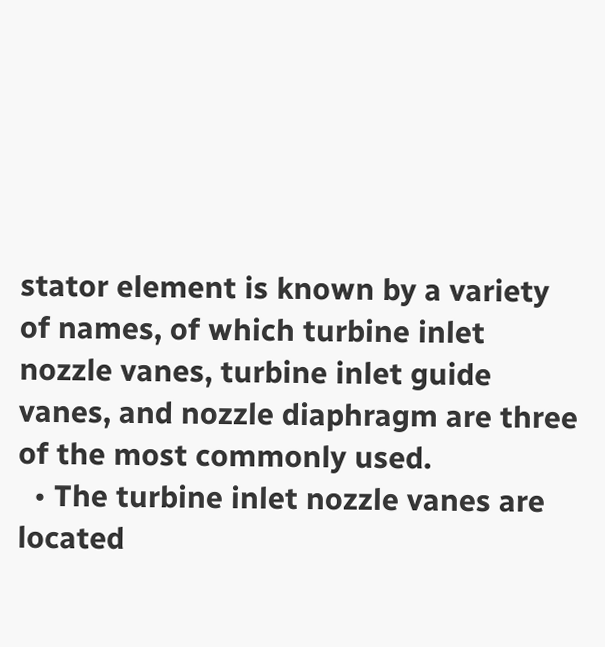stator element is known by a variety of names, of which turbine inlet nozzle vanes, turbine inlet guide vanes, and nozzle diaphragm are three of the most commonly used.
  • The turbine inlet nozzle vanes are located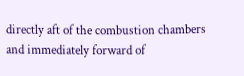directly aft of the combustion chambers and immediately forward of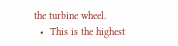the turbine wheel.
  •  This is the highest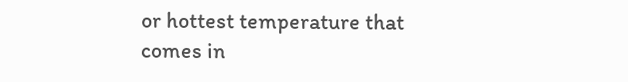or hottest temperature that comes in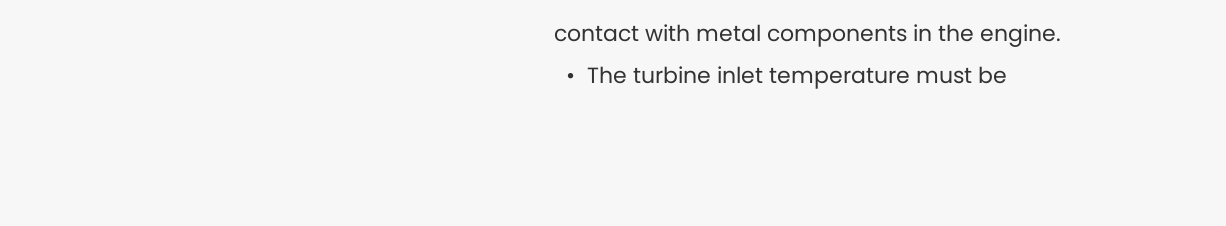contact with metal components in the engine.
  •  The turbine inlet temperature must be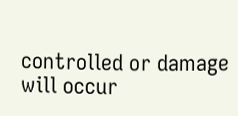controlled or damage will occur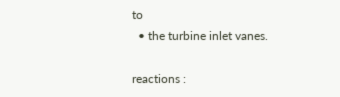to
  • the turbine inlet vanes.

reactions :